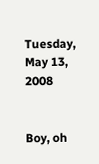Tuesday, May 13, 2008


Boy, oh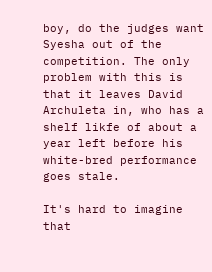boy, do the judges want Syesha out of the competition. The only problem with this is that it leaves David Archuleta in, who has a shelf likfe of about a year left before his white-bred performance goes stale.

It's hard to imagine that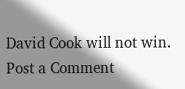David Cook will not win.
Post a Comment